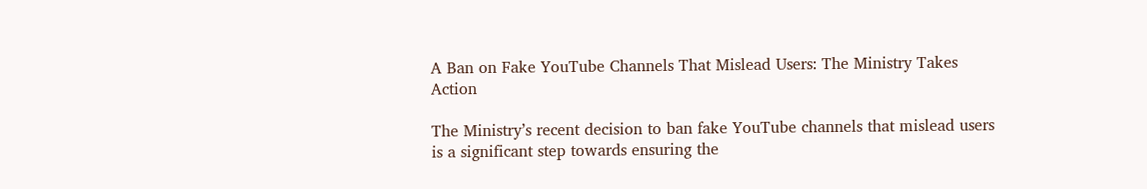A Ban on Fake YouTube Channels That Mislead Users: The Ministry Takes Action

The Ministry’s recent decision to ban fake YouTube channels that mislead users is a significant step towards ensuring the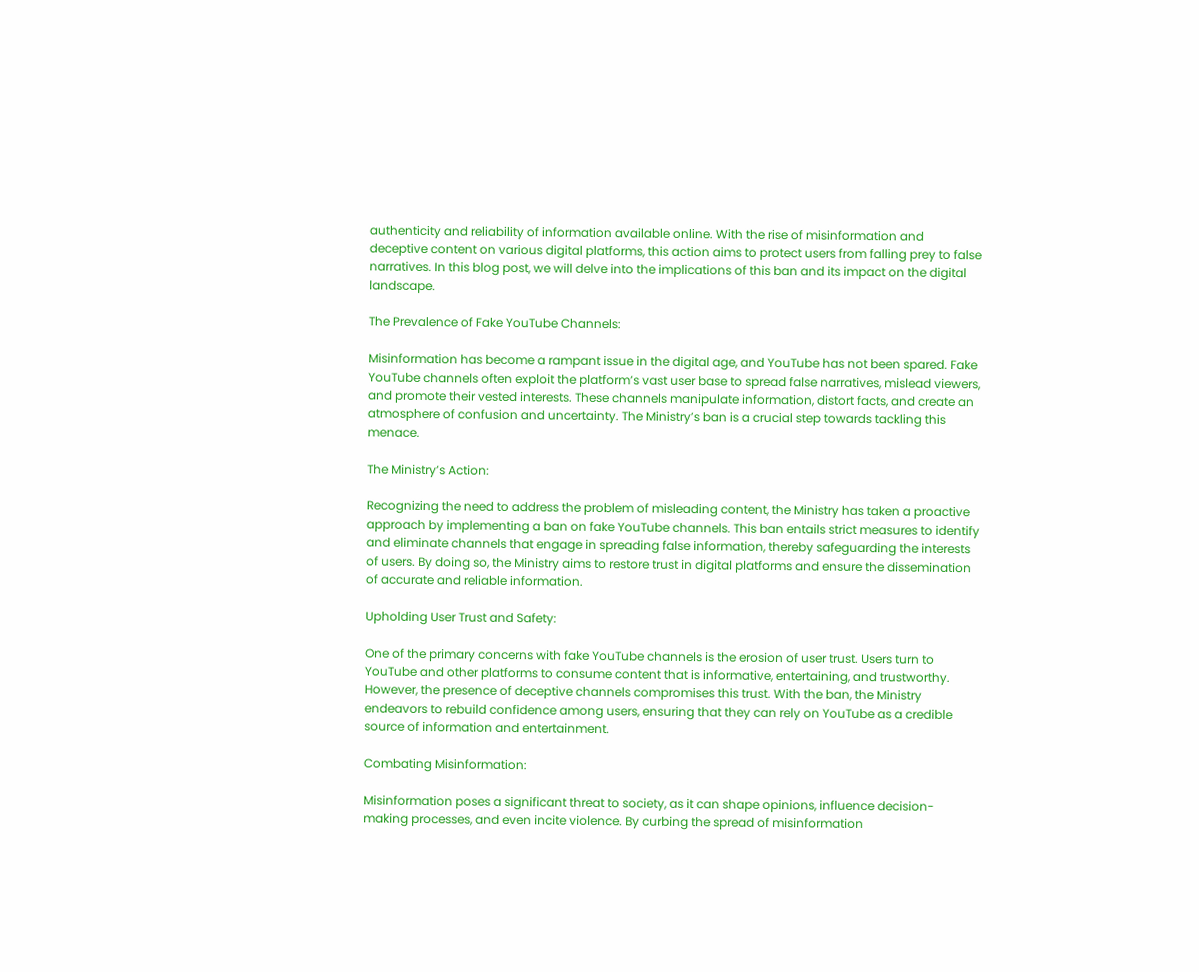authenticity and reliability of information available online. With the rise of misinformation and deceptive content on various digital platforms, this action aims to protect users from falling prey to false narratives. In this blog post, we will delve into the implications of this ban and its impact on the digital landscape.

The Prevalence of Fake YouTube Channels:

Misinformation has become a rampant issue in the digital age, and YouTube has not been spared. Fake YouTube channels often exploit the platform’s vast user base to spread false narratives, mislead viewers, and promote their vested interests. These channels manipulate information, distort facts, and create an atmosphere of confusion and uncertainty. The Ministry’s ban is a crucial step towards tackling this menace.

The Ministry’s Action:

Recognizing the need to address the problem of misleading content, the Ministry has taken a proactive approach by implementing a ban on fake YouTube channels. This ban entails strict measures to identify and eliminate channels that engage in spreading false information, thereby safeguarding the interests of users. By doing so, the Ministry aims to restore trust in digital platforms and ensure the dissemination of accurate and reliable information.

Upholding User Trust and Safety:

One of the primary concerns with fake YouTube channels is the erosion of user trust. Users turn to YouTube and other platforms to consume content that is informative, entertaining, and trustworthy. However, the presence of deceptive channels compromises this trust. With the ban, the Ministry endeavors to rebuild confidence among users, ensuring that they can rely on YouTube as a credible source of information and entertainment.

Combating Misinformation:

Misinformation poses a significant threat to society, as it can shape opinions, influence decision-making processes, and even incite violence. By curbing the spread of misinformation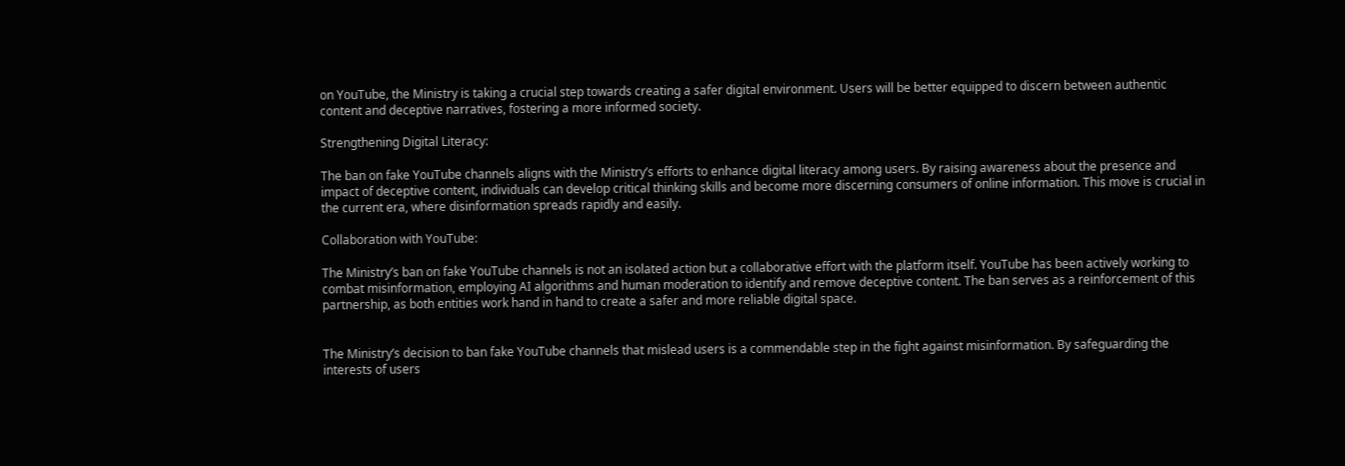on YouTube, the Ministry is taking a crucial step towards creating a safer digital environment. Users will be better equipped to discern between authentic content and deceptive narratives, fostering a more informed society.

Strengthening Digital Literacy:

The ban on fake YouTube channels aligns with the Ministry’s efforts to enhance digital literacy among users. By raising awareness about the presence and impact of deceptive content, individuals can develop critical thinking skills and become more discerning consumers of online information. This move is crucial in the current era, where disinformation spreads rapidly and easily.

Collaboration with YouTube:

The Ministry’s ban on fake YouTube channels is not an isolated action but a collaborative effort with the platform itself. YouTube has been actively working to combat misinformation, employing AI algorithms and human moderation to identify and remove deceptive content. The ban serves as a reinforcement of this partnership, as both entities work hand in hand to create a safer and more reliable digital space.


The Ministry’s decision to ban fake YouTube channels that mislead users is a commendable step in the fight against misinformation. By safeguarding the interests of users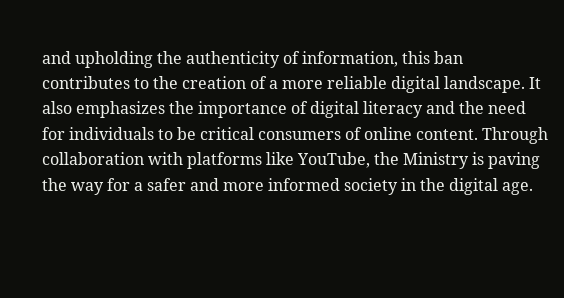and upholding the authenticity of information, this ban contributes to the creation of a more reliable digital landscape. It also emphasizes the importance of digital literacy and the need for individuals to be critical consumers of online content. Through collaboration with platforms like YouTube, the Ministry is paving the way for a safer and more informed society in the digital age.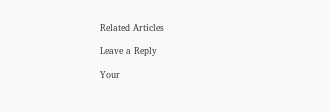Related Articles

Leave a Reply

Your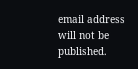email address will not be published.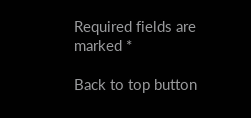Required fields are marked *

Back to top button